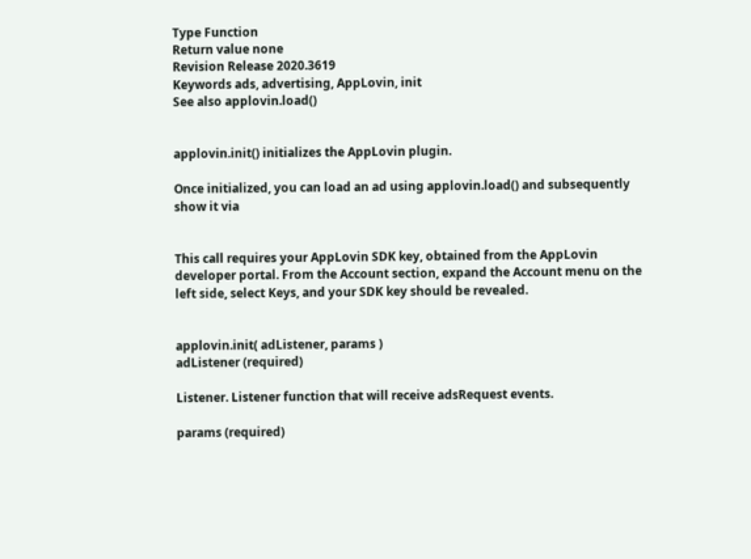Type Function
Return value none
Revision Release 2020.3619
Keywords ads, advertising, AppLovin, init
See also applovin.load()


applovin.init() initializes the AppLovin plugin.

Once initialized, you can load an ad using applovin.load() and subsequently show it via


This call requires your AppLovin SDK key, obtained from the AppLovin developer portal. From the Account section, expand the Account menu on the left side, select Keys, and your SDK key should be revealed.


applovin.init( adListener, params )
adListener (required)

Listener. Listener function that will receive adsRequest events.

params (required)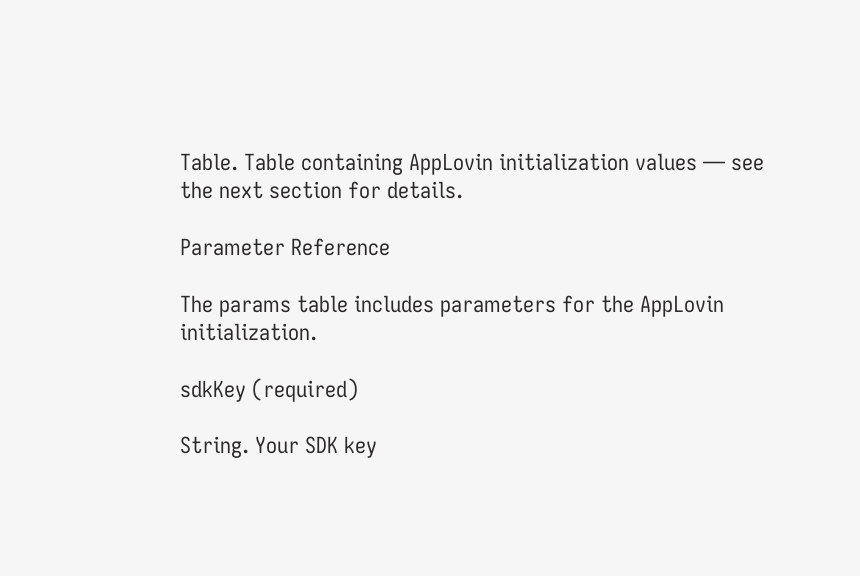Table. Table containing AppLovin initialization values — see the next section for details.

Parameter Reference

The params table includes parameters for the AppLovin initialization.

sdkKey (required)

String. Your SDK key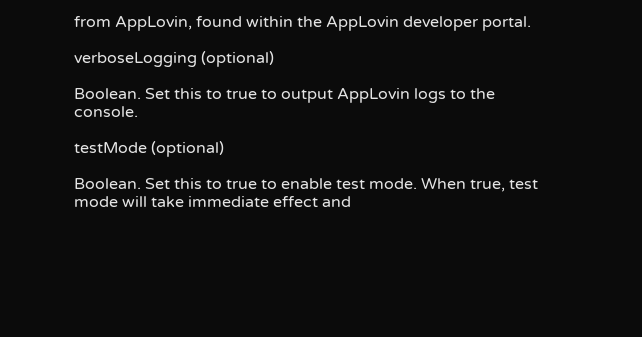from AppLovin, found within the AppLovin developer portal.

verboseLogging (optional)

Boolean. Set this to true to output AppLovin logs to the console.

testMode (optional)

Boolean. Set this to true to enable test mode. When true, test mode will take immediate effect and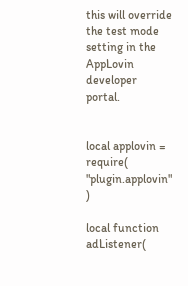this will override the test mode setting in the AppLovin developer portal.


local applovin = require( "plugin.applovin" )

local function adListener(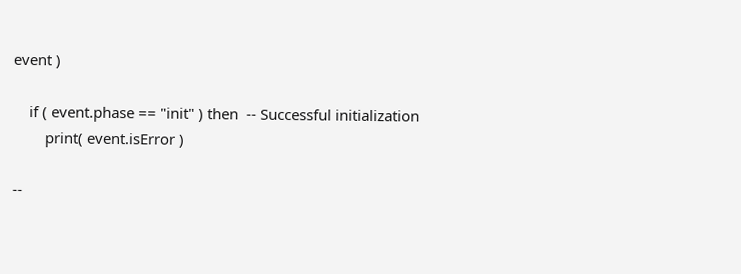event )

    if ( event.phase == "init" ) then  -- Successful initialization
        print( event.isError )

--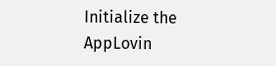Initialize the AppLovin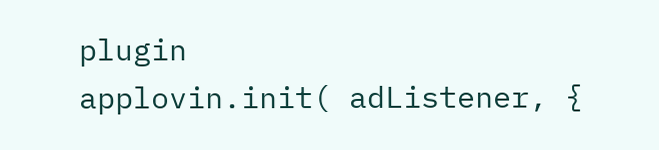plugin
applovin.init( adListener, {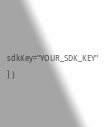sdkKey="YOUR_SDK_KEY" } )